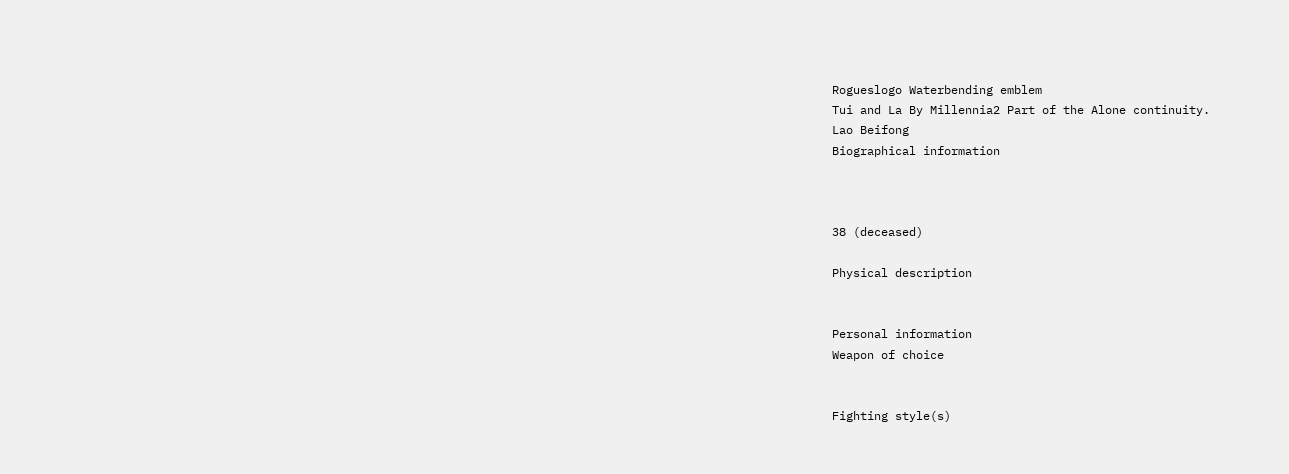Rogueslogo Waterbending emblem
Tui and La By Millennia2 Part of the Alone continuity.
Lao Beifong
Biographical information



38 (deceased)

Physical description


Personal information
Weapon of choice


Fighting style(s)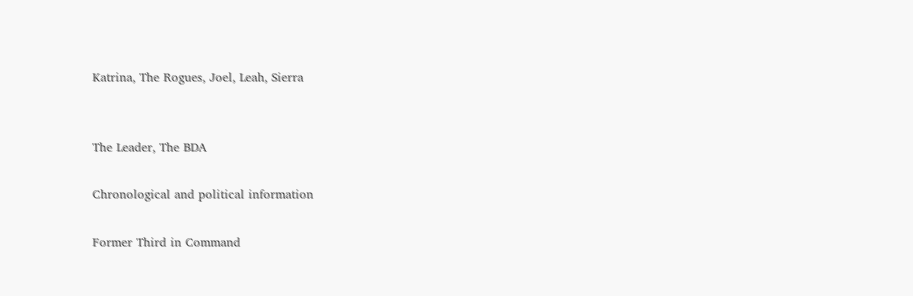Katrina, The Rogues, Joel, Leah, Sierra


The Leader, The BDA

Chronological and political information

Former Third in Command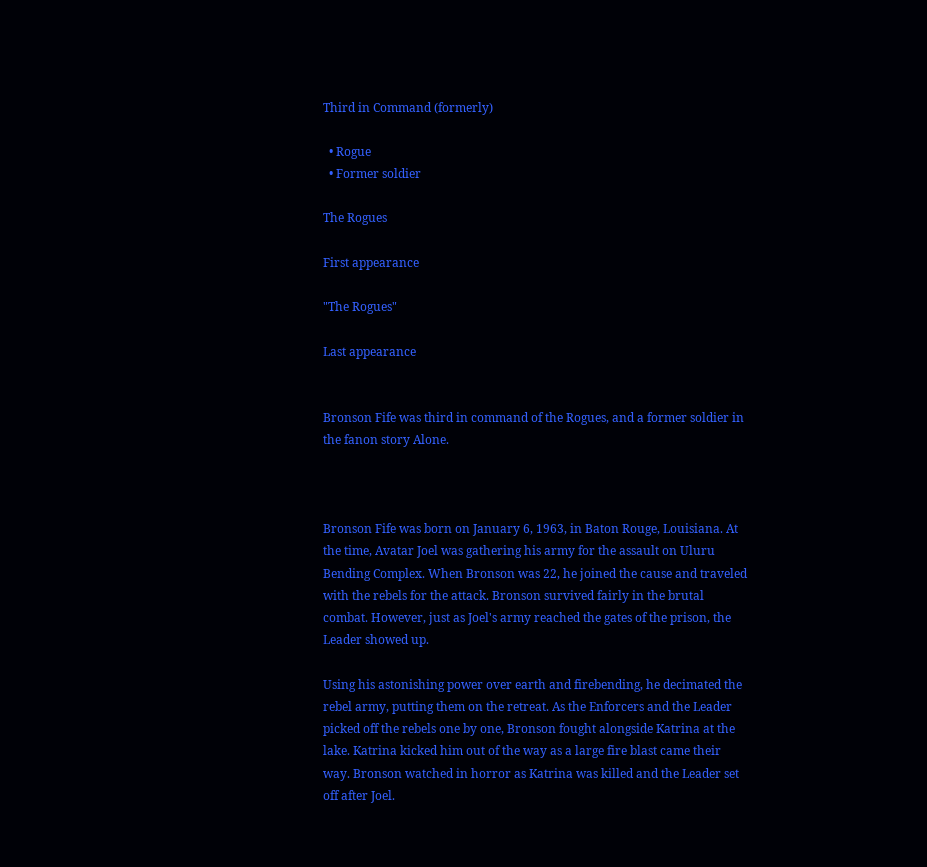Third in Command (formerly)

  • Rogue
  • Former soldier

The Rogues

First appearance

"The Rogues"

Last appearance


Bronson Fife was third in command of the Rogues, and a former soldier in the fanon story Alone.



Bronson Fife was born on January 6, 1963, in Baton Rouge, Louisiana. At the time, Avatar Joel was gathering his army for the assault on Uluru Bending Complex. When Bronson was 22, he joined the cause and traveled with the rebels for the attack. Bronson survived fairly in the brutal combat. However, just as Joel's army reached the gates of the prison, the Leader showed up.

Using his astonishing power over earth and firebending, he decimated the rebel army, putting them on the retreat. As the Enforcers and the Leader picked off the rebels one by one, Bronson fought alongside Katrina at the lake. Katrina kicked him out of the way as a large fire blast came their way. Bronson watched in horror as Katrina was killed and the Leader set off after Joel.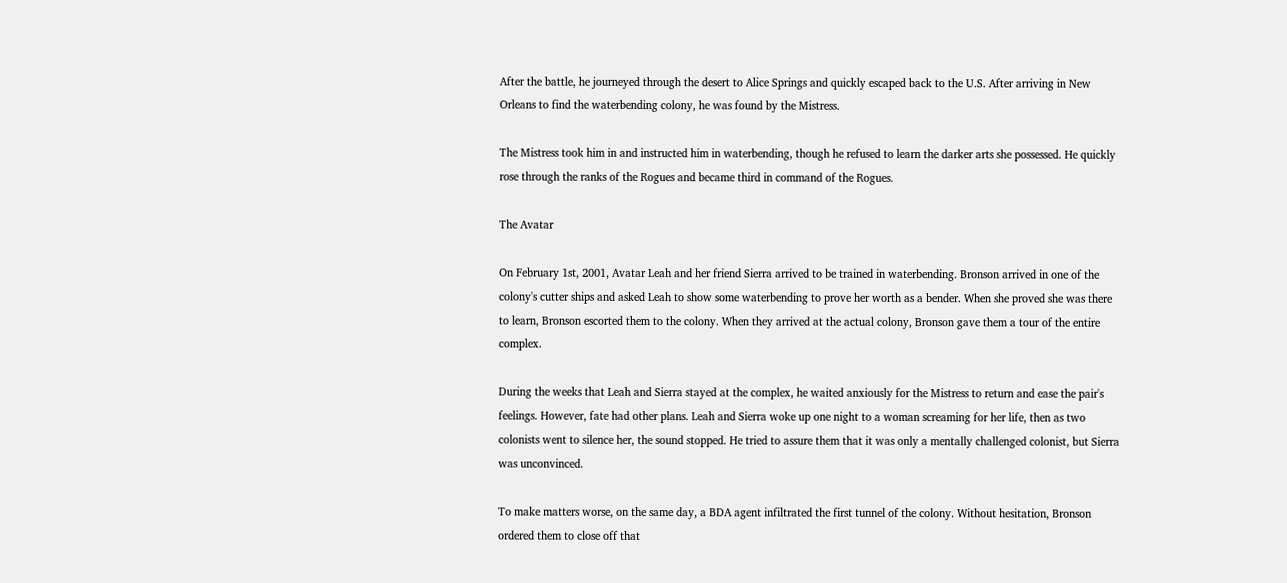After the battle, he journeyed through the desert to Alice Springs and quickly escaped back to the U.S. After arriving in New Orleans to find the waterbending colony, he was found by the Mistress.

The Mistress took him in and instructed him in waterbending, though he refused to learn the darker arts she possessed. He quickly rose through the ranks of the Rogues and became third in command of the Rogues.

The Avatar

On February 1st, 2001, Avatar Leah and her friend Sierra arrived to be trained in waterbending. Bronson arrived in one of the colony's cutter ships and asked Leah to show some waterbending to prove her worth as a bender. When she proved she was there to learn, Bronson escorted them to the colony. When they arrived at the actual colony, Bronson gave them a tour of the entire complex.

During the weeks that Leah and Sierra stayed at the complex, he waited anxiously for the Mistress to return and ease the pair's feelings. However, fate had other plans. Leah and Sierra woke up one night to a woman screaming for her life, then as two colonists went to silence her, the sound stopped. He tried to assure them that it was only a mentally challenged colonist, but Sierra was unconvinced.

To make matters worse, on the same day, a BDA agent infiltrated the first tunnel of the colony. Without hesitation, Bronson ordered them to close off that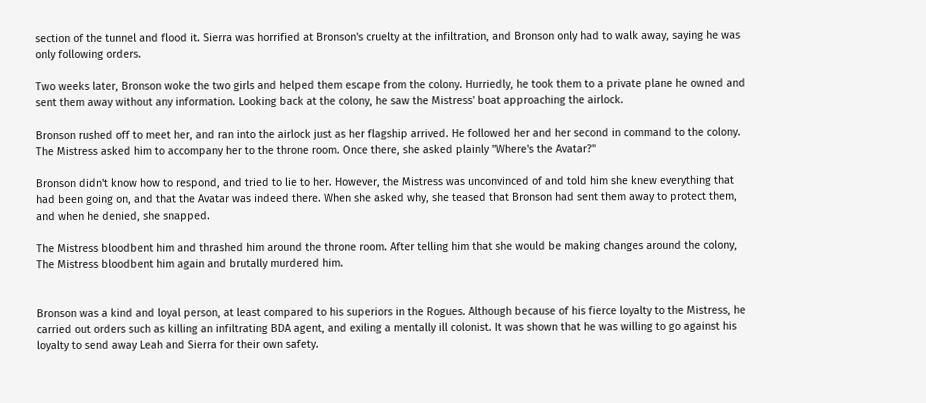section of the tunnel and flood it. Sierra was horrified at Bronson's cruelty at the infiltration, and Bronson only had to walk away, saying he was only following orders.

Two weeks later, Bronson woke the two girls and helped them escape from the colony. Hurriedly, he took them to a private plane he owned and sent them away without any information. Looking back at the colony, he saw the Mistress' boat approaching the airlock.

Bronson rushed off to meet her, and ran into the airlock just as her flagship arrived. He followed her and her second in command to the colony. The Mistress asked him to accompany her to the throne room. Once there, she asked plainly "Where's the Avatar?"

Bronson didn't know how to respond, and tried to lie to her. However, the Mistress was unconvinced of and told him she knew everything that had been going on, and that the Avatar was indeed there. When she asked why, she teased that Bronson had sent them away to protect them, and when he denied, she snapped.

The Mistress bloodbent him and thrashed him around the throne room. After telling him that she would be making changes around the colony, The Mistress bloodbent him again and brutally murdered him.


Bronson was a kind and loyal person, at least compared to his superiors in the Rogues. Although because of his fierce loyalty to the Mistress, he carried out orders such as killing an infiltrating BDA agent, and exiling a mentally ill colonist. It was shown that he was willing to go against his loyalty to send away Leah and Sierra for their own safety.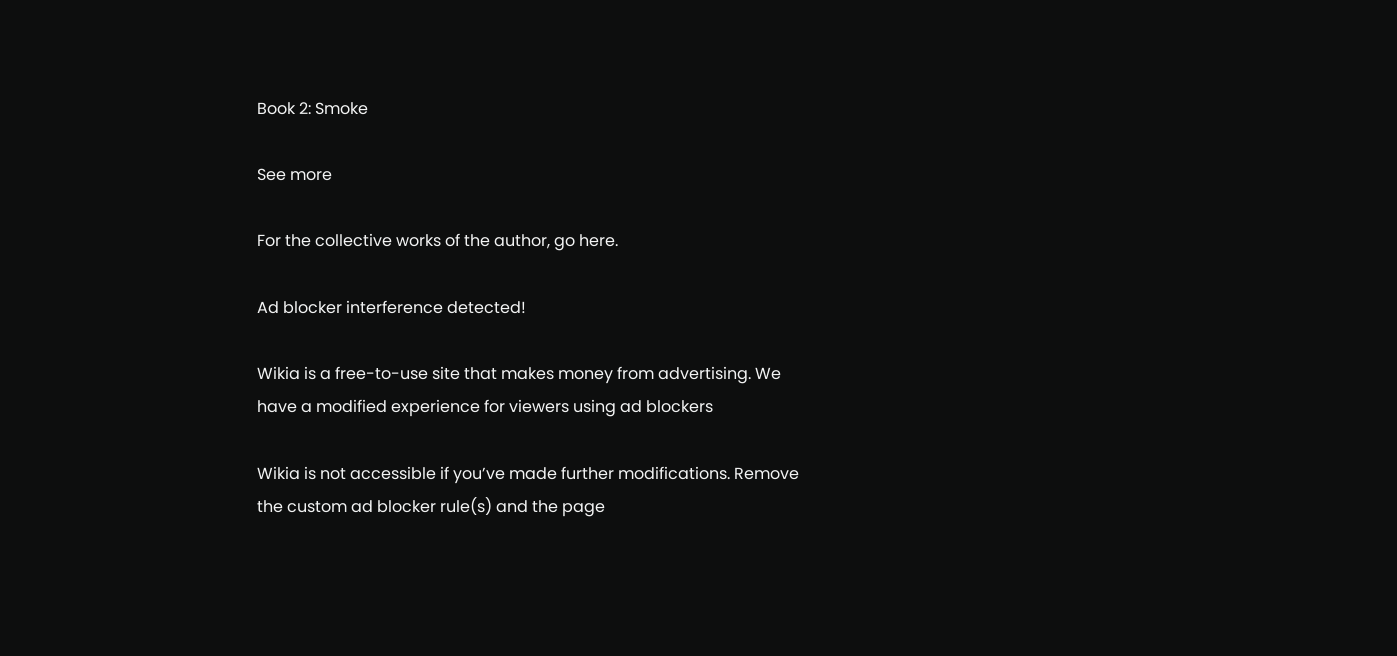Book 2: Smoke

See more

For the collective works of the author, go here.

Ad blocker interference detected!

Wikia is a free-to-use site that makes money from advertising. We have a modified experience for viewers using ad blockers

Wikia is not accessible if you’ve made further modifications. Remove the custom ad blocker rule(s) and the page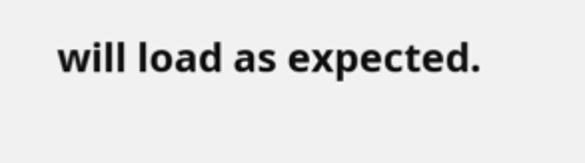will load as expected.